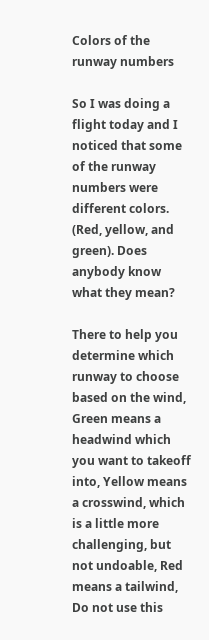Colors of the runway numbers

So I was doing a flight today and I noticed that some of the runway numbers were different colors. (Red, yellow, and green). Does anybody know what they mean?

There to help you determine which runway to choose based on the wind, Green means a headwind which you want to takeoff into, Yellow means a crosswind, which is a little more challenging, but not undoable, Red means a tailwind, Do not use this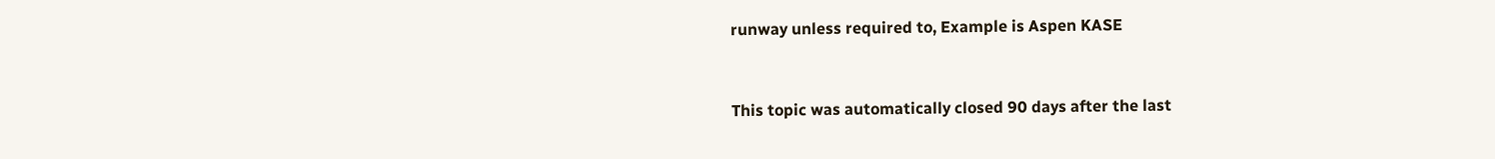runway unless required to, Example is Aspen KASE


This topic was automatically closed 90 days after the last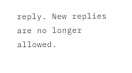reply. New replies are no longer allowed.